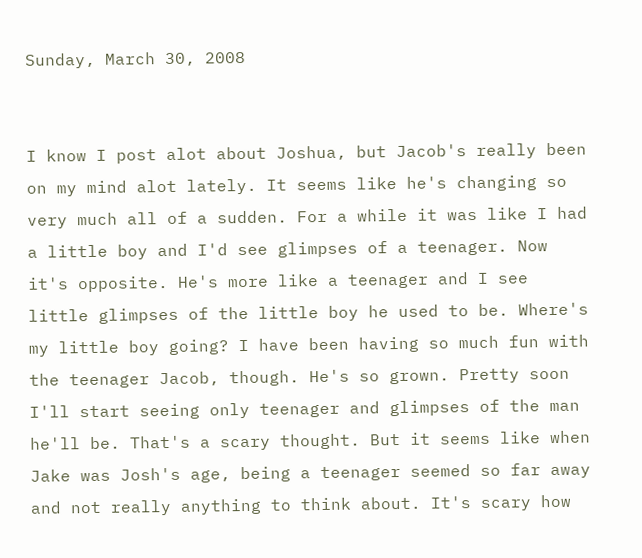Sunday, March 30, 2008


I know I post alot about Joshua, but Jacob's really been on my mind alot lately. It seems like he's changing so very much all of a sudden. For a while it was like I had a little boy and I'd see glimpses of a teenager. Now it's opposite. He's more like a teenager and I see little glimpses of the little boy he used to be. Where's my little boy going? I have been having so much fun with the teenager Jacob, though. He's so grown. Pretty soon I'll start seeing only teenager and glimpses of the man he'll be. That's a scary thought. But it seems like when Jake was Josh's age, being a teenager seemed so far away and not really anything to think about. It's scary how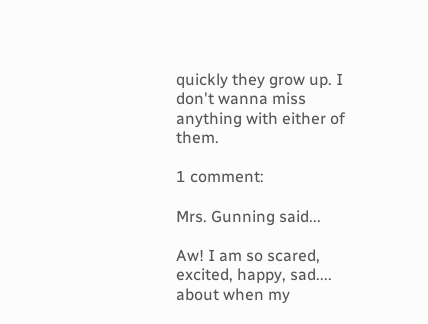quickly they grow up. I don't wanna miss anything with either of them.

1 comment:

Mrs. Gunning said...

Aw! I am so scared, excited, happy, sad.... about when my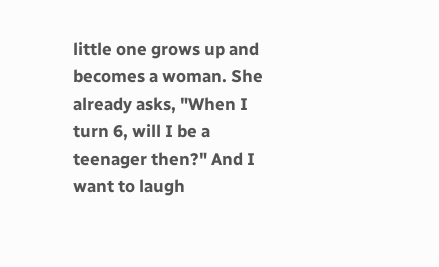little one grows up and becomes a woman. She already asks, "When I turn 6, will I be a teenager then?" And I want to laugh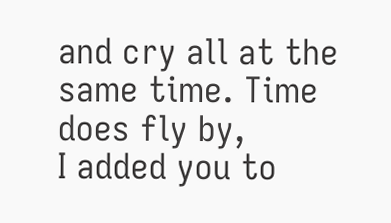and cry all at the same time. Time does fly by,
I added you to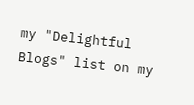my "Delightful Blogs" list on my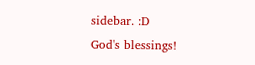sidebar. :D
God's blessings!